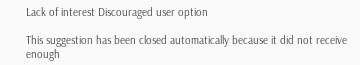Lack of interest Discouraged user option

This suggestion has been closed automatically because it did not receive enough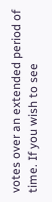votes over an extended period of time. If you wish to see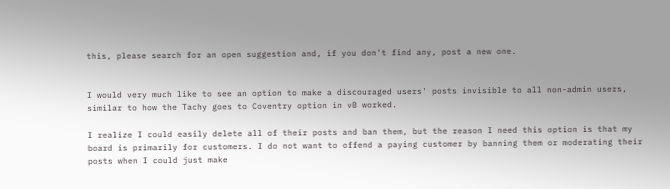this, please search for an open suggestion and, if you don't find any, post a new one.


I would very much like to see an option to make a discouraged users' posts invisible to all non-admin users, similar to how the Tachy goes to Coventry option in vB worked.

I realize I could easily delete all of their posts and ban them, but the reason I need this option is that my board is primarily for customers. I do not want to offend a paying customer by banning them or moderating their posts when I could just make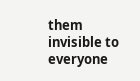them invisible to everyone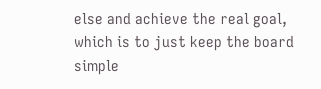else and achieve the real goal, which is to just keep the board simple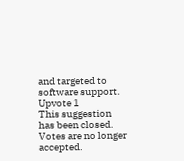and targeted to software support.
Upvote 1
This suggestion has been closed. Votes are no longer accepted.